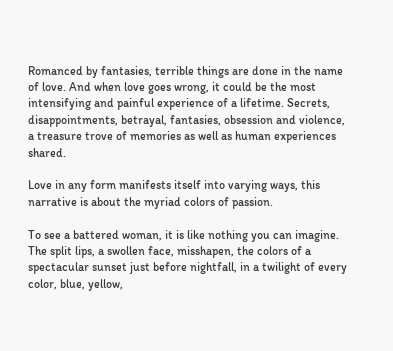Romanced by fantasies, terrible things are done in the name of love. And when love goes wrong, it could be the most intensifying and painful experience of a lifetime. Secrets, disappointments, betrayal, fantasies, obsession and violence, a treasure trove of memories as well as human experiences shared.

Love in any form manifests itself into varying ways, this narrative is about the myriad colors of passion.

To see a battered woman, it is like nothing you can imagine. The split lips, a swollen face, misshapen, the colors of a spectacular sunset just before nightfall, in a twilight of every color, blue, yellow,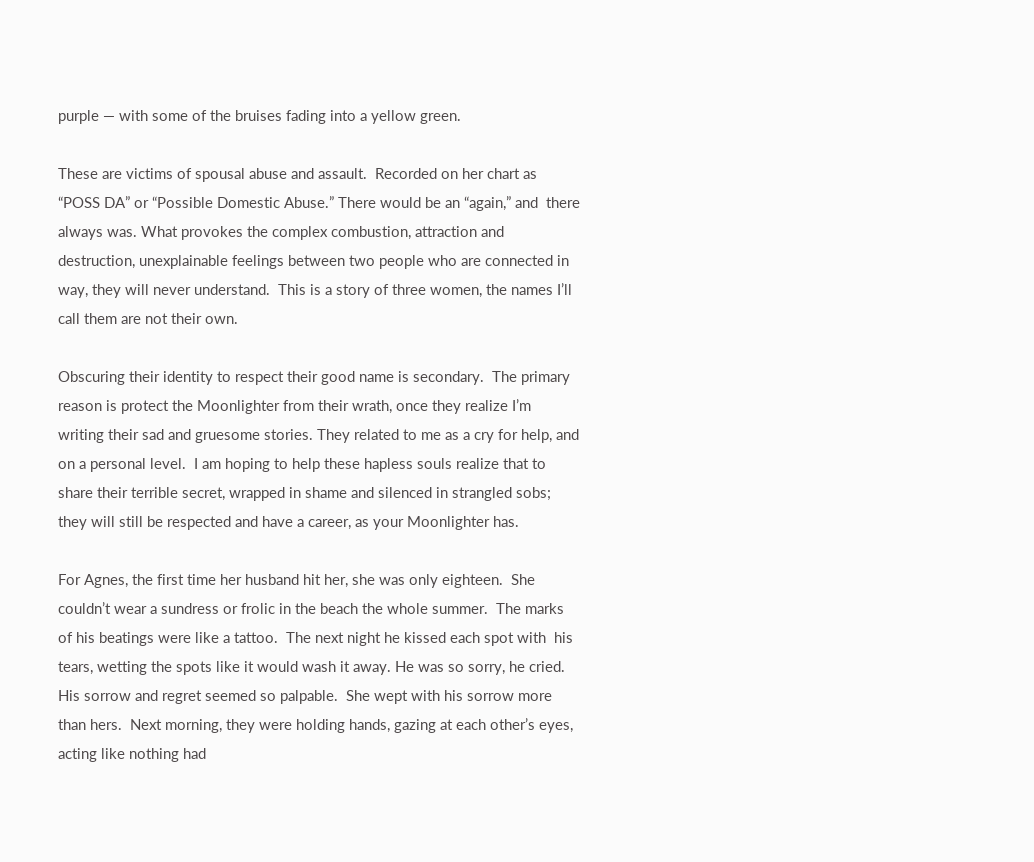purple — with some of the bruises fading into a yellow green.

These are victims of spousal abuse and assault.  Recorded on her chart as “POSS DA” or “Possible Domestic Abuse.” There would be an “again,” and  there always was. What provokes the complex combustion, attraction and destruction, unexplainable feelings between two people who are connected in way, they will never understand.  This is a story of three women, the names I’ll call them are not their own.

Obscuring their identity to respect their good name is secondary.  The primary reason is protect the Moonlighter from their wrath, once they realize I’m writing their sad and gruesome stories. They related to me as a cry for help, and on a personal level.  I am hoping to help these hapless souls realize that to share their terrible secret, wrapped in shame and silenced in strangled sobs; they will still be respected and have a career, as your Moonlighter has.

For Agnes, the first time her husband hit her, she was only eighteen.  She couldn’t wear a sundress or frolic in the beach the whole summer.  The marks of his beatings were like a tattoo.  The next night he kissed each spot with  his tears, wetting the spots like it would wash it away. He was so sorry, he cried.  His sorrow and regret seemed so palpable.  She wept with his sorrow more than hers.  Next morning, they were holding hands, gazing at each other’s eyes, acting like nothing had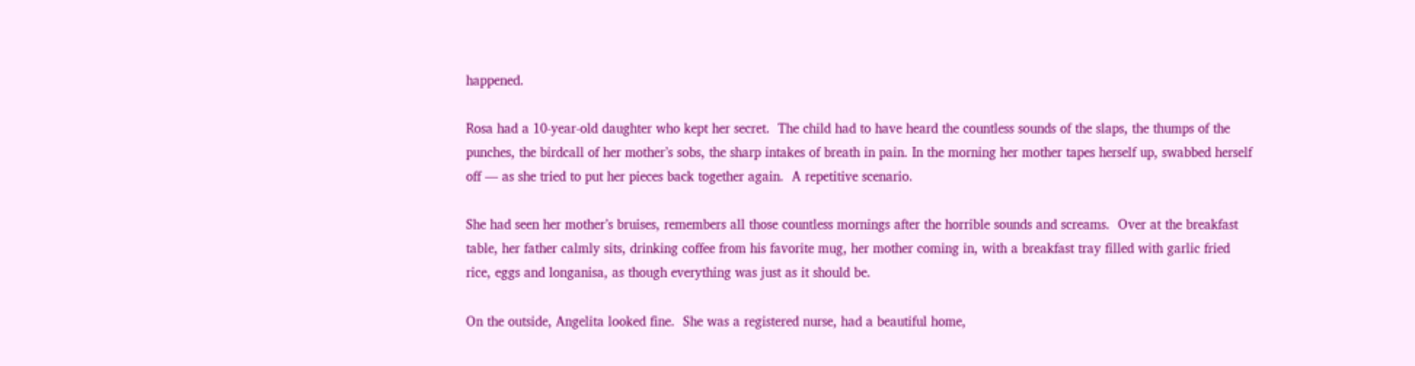happened.

Rosa had a 10-year-old daughter who kept her secret.  The child had to have heard the countless sounds of the slaps, the thumps of the punches, the birdcall of her mother’s sobs, the sharp intakes of breath in pain. In the morning her mother tapes herself up, swabbed herself off — as she tried to put her pieces back together again.  A repetitive scenario.

She had seen her mother’s bruises, remembers all those countless mornings after the horrible sounds and screams.  Over at the breakfast table, her father calmly sits, drinking coffee from his favorite mug, her mother coming in, with a breakfast tray filled with garlic fried rice, eggs and longanisa, as though everything was just as it should be.

On the outside, Angelita looked fine.  She was a registered nurse, had a beautiful home,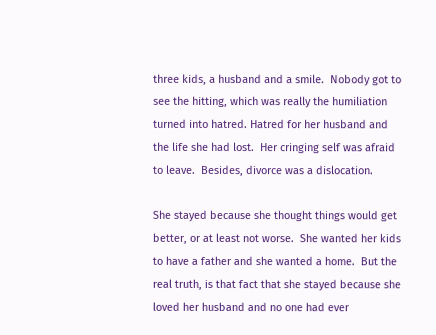three kids, a husband and a smile.  Nobody got to see the hitting, which was really the humiliation turned into hatred. Hatred for her husband and the life she had lost.  Her cringing self was afraid to leave.  Besides, divorce was a dislocation.

She stayed because she thought things would get better, or at least not worse.  She wanted her kids to have a father and she wanted a home.  But the real truth, is that fact that she stayed because she loved her husband and no one had ever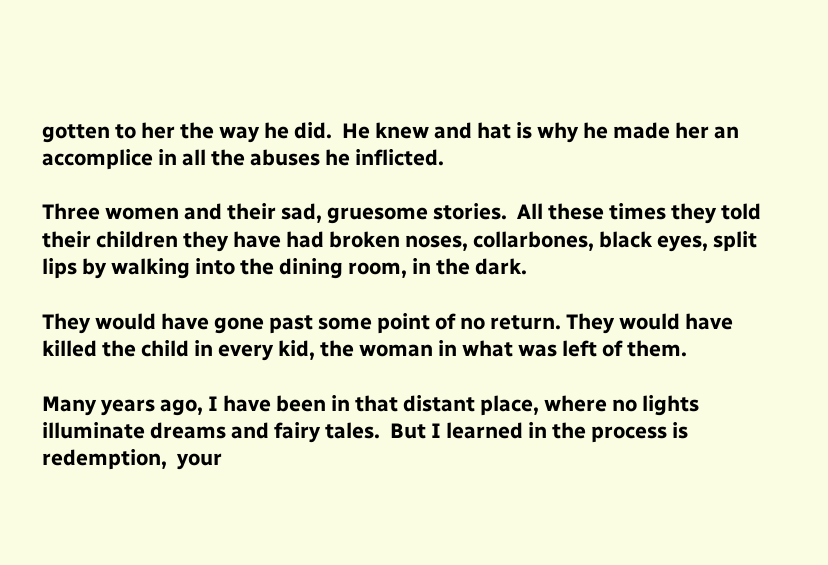gotten to her the way he did.  He knew and hat is why he made her an accomplice in all the abuses he inflicted.

Three women and their sad, gruesome stories.  All these times they told their children they have had broken noses, collarbones, black eyes, split  lips by walking into the dining room, in the dark.

They would have gone past some point of no return. They would have killed the child in every kid, the woman in what was left of them.

Many years ago, I have been in that distant place, where no lights illuminate dreams and fairy tales.  But I learned in the process is redemption,  your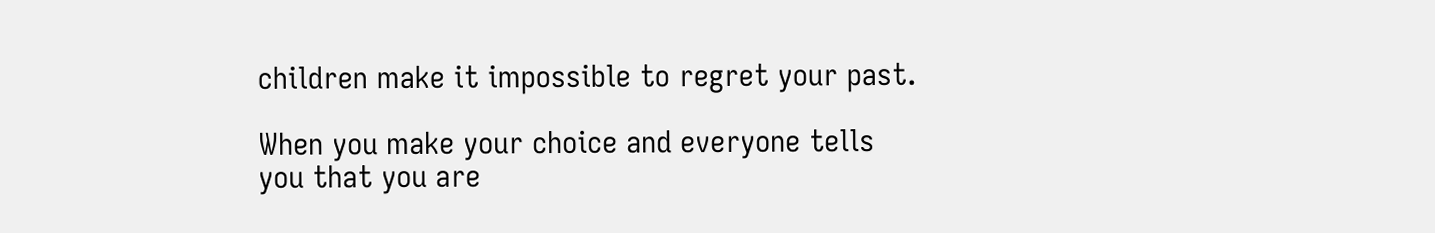children make it impossible to regret your past.

When you make your choice and everyone tells you that you are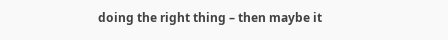doing the right thing – then maybe it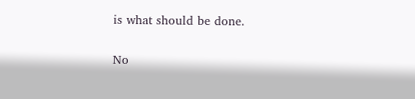is what should be done.

No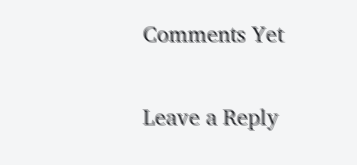Comments Yet

Leave a Reply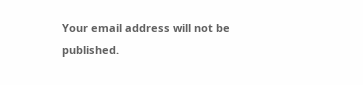Your email address will not be published.